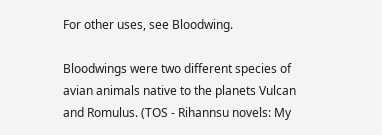For other uses, see Bloodwing.

Bloodwings were two different species of avian animals native to the planets Vulcan and Romulus. (TOS - Rihannsu novels: My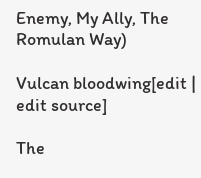Enemy, My Ally, The Romulan Way)

Vulcan bloodwing[edit | edit source]

The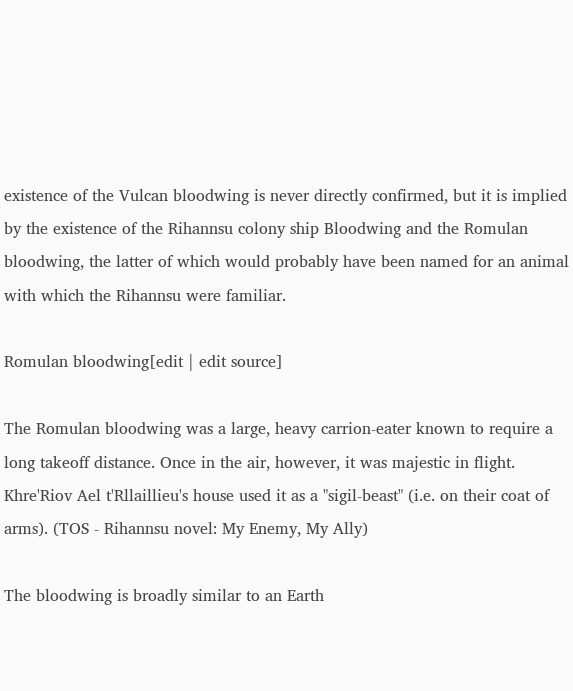existence of the Vulcan bloodwing is never directly confirmed, but it is implied by the existence of the Rihannsu colony ship Bloodwing and the Romulan bloodwing, the latter of which would probably have been named for an animal with which the Rihannsu were familiar.

Romulan bloodwing[edit | edit source]

The Romulan bloodwing was a large, heavy carrion-eater known to require a long takeoff distance. Once in the air, however, it was majestic in flight. Khre'Riov Ael t'Rllaillieu's house used it as a "sigil-beast" (i.e. on their coat of arms). (TOS - Rihannsu novel: My Enemy, My Ally)

The bloodwing is broadly similar to an Earth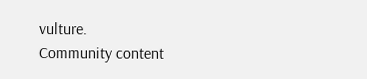vulture.
Community content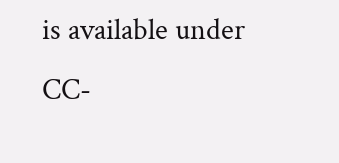is available under CC-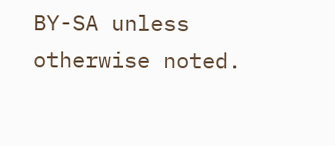BY-SA unless otherwise noted.